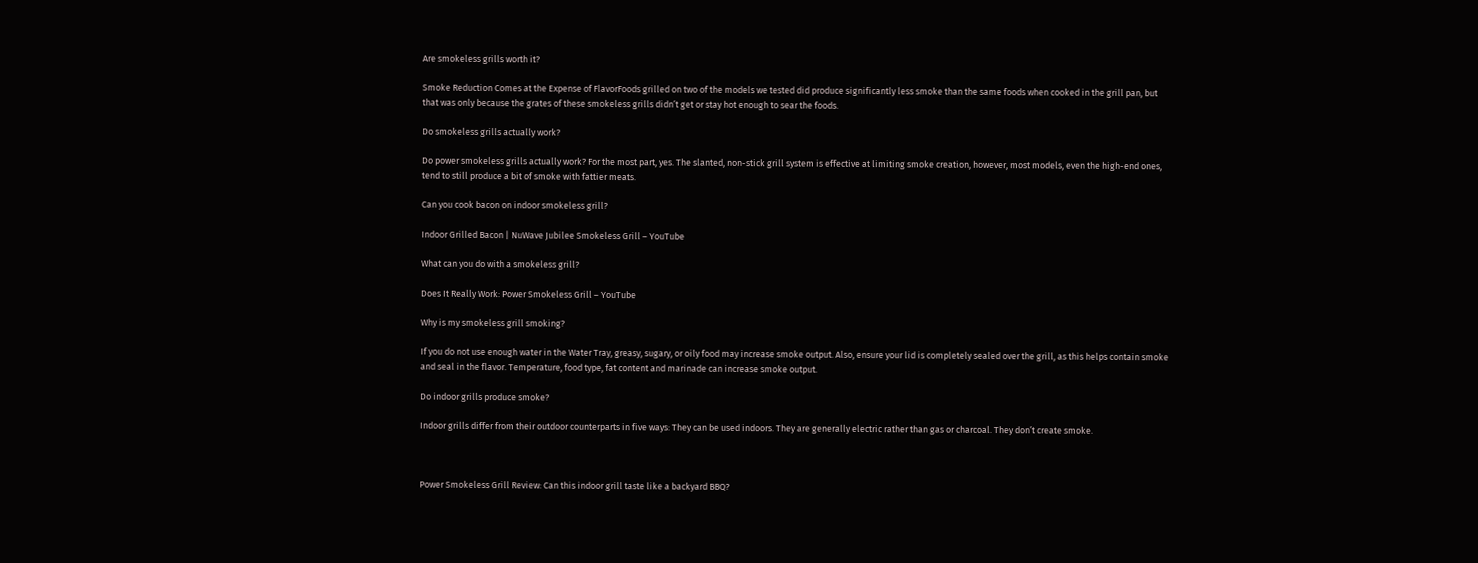Are smokeless grills worth it?

Smoke Reduction Comes at the Expense of FlavorFoods grilled on two of the models we tested did produce significantly less smoke than the same foods when cooked in the grill pan, but that was only because the grates of these smokeless grills didn’t get or stay hot enough to sear the foods.

Do smokeless grills actually work?

Do power smokeless grills actually work? For the most part, yes. The slanted, non-stick grill system is effective at limiting smoke creation, however, most models, even the high-end ones, tend to still produce a bit of smoke with fattier meats.

Can you cook bacon on indoor smokeless grill?

Indoor Grilled Bacon | NuWave Jubilee Smokeless Grill – YouTube

What can you do with a smokeless grill?

Does It Really Work: Power Smokeless Grill – YouTube

Why is my smokeless grill smoking?

If you do not use enough water in the Water Tray, greasy, sugary, or oily food may increase smoke output. Also, ensure your lid is completely sealed over the grill, as this helps contain smoke and seal in the flavor. Temperature, food type, fat content and marinade can increase smoke output.

Do indoor grills produce smoke?

Indoor grills differ from their outdoor counterparts in five ways: They can be used indoors. They are generally electric rather than gas or charcoal. They don’t create smoke.



Power Smokeless Grill Review: Can this indoor grill taste like a backyard BBQ?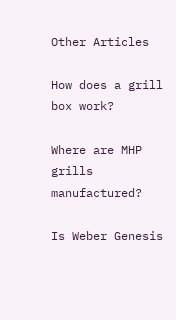Other Articles

How does a grill box work?

Where are MHP grills manufactured?

Is Weber Genesis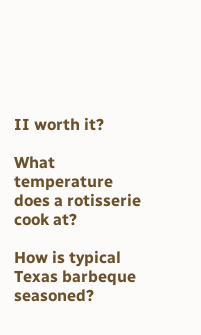II worth it?

What temperature does a rotisserie cook at?

How is typical Texas barbeque seasoned?